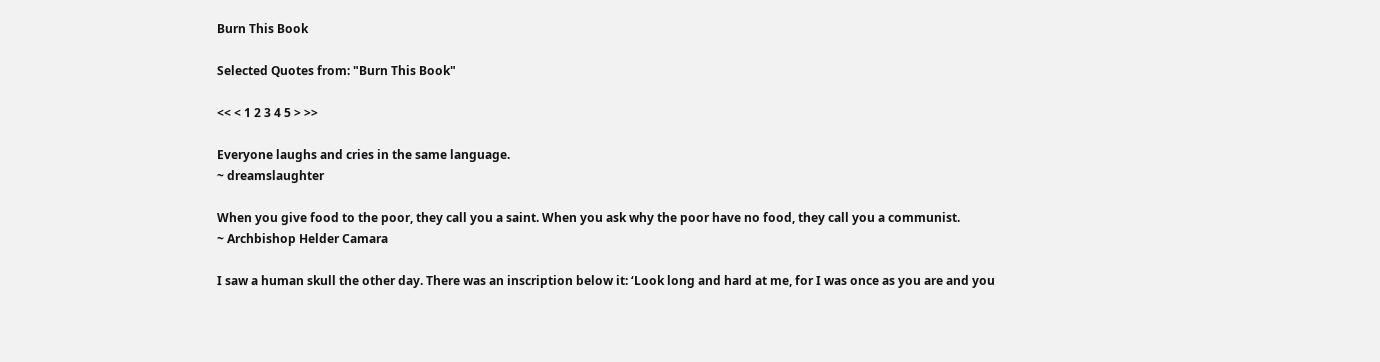Burn This Book

Selected Quotes from: "Burn This Book"

<< < 1 2 3 4 5 > >>

Everyone laughs and cries in the same language.
~ dreamslaughter

When you give food to the poor, they call you a saint. When you ask why the poor have no food, they call you a communist.
~ Archbishop Helder Camara

I saw a human skull the other day. There was an inscription below it: ‘Look long and hard at me, for I was once as you are and you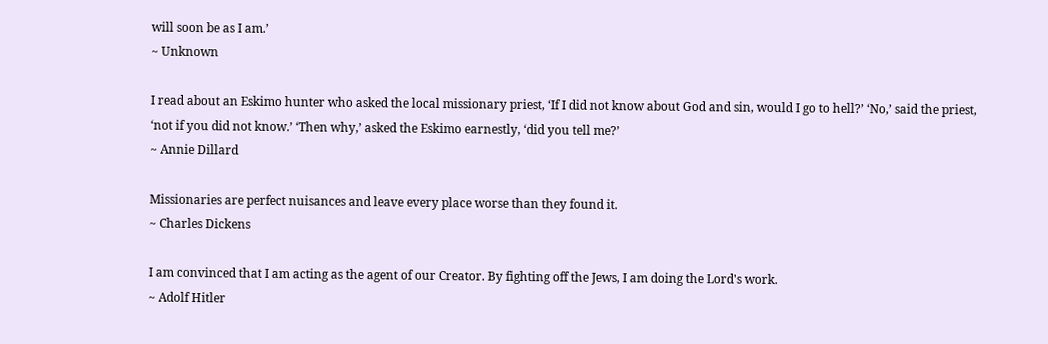will soon be as I am.’
~ Unknown

I read about an Eskimo hunter who asked the local missionary priest, ‘If I did not know about God and sin, would I go to hell?’ ‘No,’ said the priest, ‘not if you did not know.’ ‘Then why,’ asked the Eskimo earnestly, ‘did you tell me?’
~ Annie Dillard

Missionaries are perfect nuisances and leave every place worse than they found it.
~ Charles Dickens

I am convinced that I am acting as the agent of our Creator. By fighting off the Jews, I am doing the Lord's work.
~ Adolf Hitler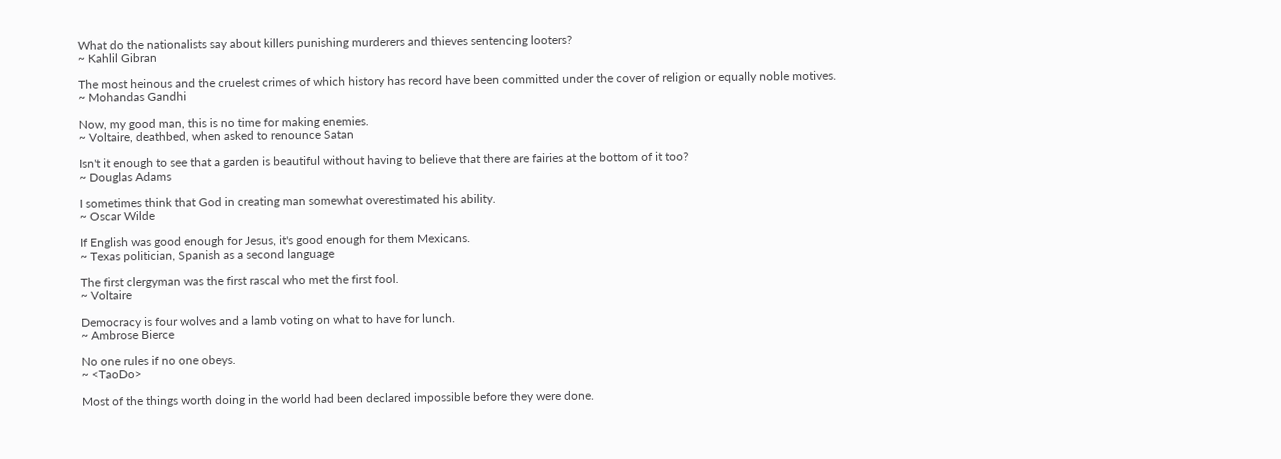What do the nationalists say about killers punishing murderers and thieves sentencing looters?
~ Kahlil Gibran

The most heinous and the cruelest crimes of which history has record have been committed under the cover of religion or equally noble motives.
~ Mohandas Gandhi

Now, my good man, this is no time for making enemies.
~ Voltaire, deathbed, when asked to renounce Satan

Isn't it enough to see that a garden is beautiful without having to believe that there are fairies at the bottom of it too?
~ Douglas Adams

I sometimes think that God in creating man somewhat overestimated his ability.
~ Oscar Wilde

If English was good enough for Jesus, it's good enough for them Mexicans.
~ Texas politician, Spanish as a second language

The first clergyman was the first rascal who met the first fool.
~ Voltaire

Democracy is four wolves and a lamb voting on what to have for lunch.
~ Ambrose Bierce

No one rules if no one obeys.
~ <TaoDo>

Most of the things worth doing in the world had been declared impossible before they were done.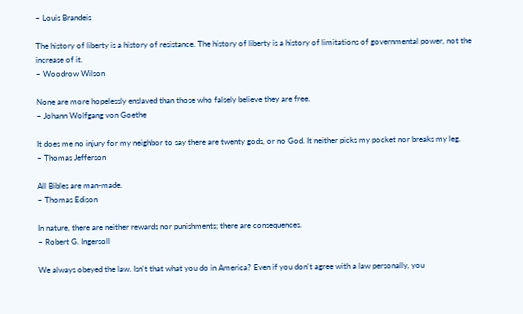~ Louis Brandeis

The history of liberty is a history of resistance. The history of liberty is a history of limitations of governmental power, not the increase of it.
~ Woodrow Wilson

None are more hopelessly enslaved than those who falsely believe they are free.
~ Johann Wolfgang von Goethe

It does me no injury for my neighbor to say there are twenty gods, or no God. It neither picks my pocket nor breaks my leg.
~ Thomas Jefferson

All Bibles are man-made.
~ Thomas Edison

In nature, there are neither rewards nor punishments; there are consequences.
~ Robert G. Ingersoll

We always obeyed the law. Isn't that what you do in America? Even if you don't agree with a law personally, you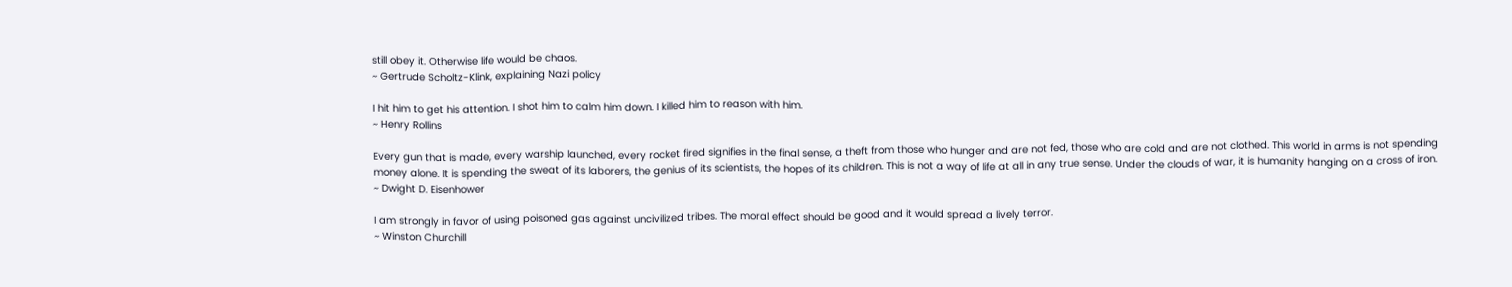still obey it. Otherwise life would be chaos.
~ Gertrude Scholtz-Klink, explaining Nazi policy

I hit him to get his attention. I shot him to calm him down. I killed him to reason with him.
~ Henry Rollins

Every gun that is made, every warship launched, every rocket fired signifies in the final sense, a theft from those who hunger and are not fed, those who are cold and are not clothed. This world in arms is not spending money alone. It is spending the sweat of its laborers, the genius of its scientists, the hopes of its children. This is not a way of life at all in any true sense. Under the clouds of war, it is humanity hanging on a cross of iron.
~ Dwight D. Eisenhower

I am strongly in favor of using poisoned gas against uncivilized tribes. The moral effect should be good and it would spread a lively terror.
~ Winston Churchill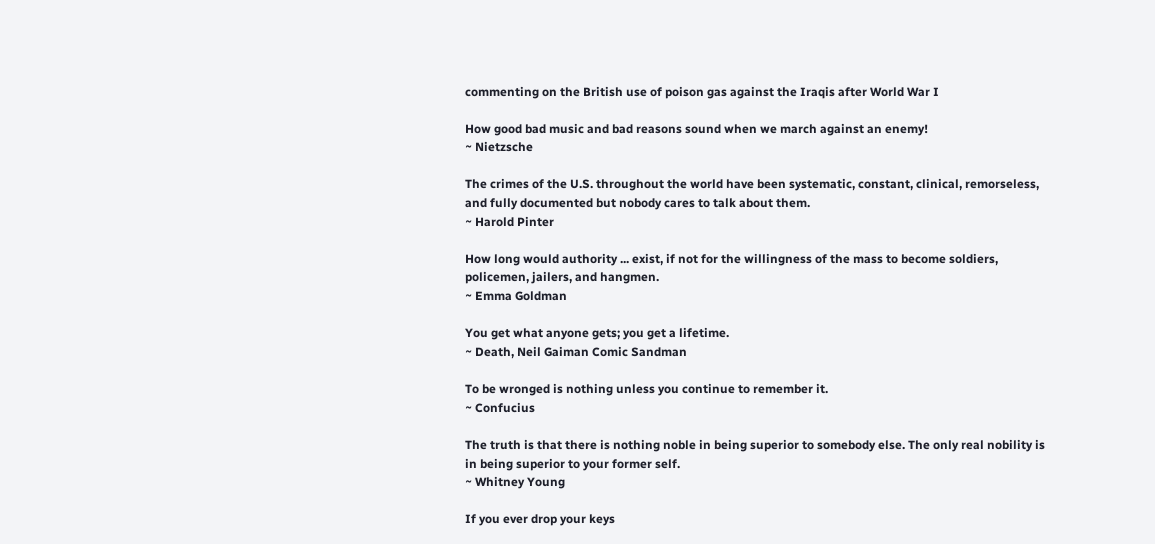commenting on the British use of poison gas against the Iraqis after World War I

How good bad music and bad reasons sound when we march against an enemy!
~ Nietzsche

The crimes of the U.S. throughout the world have been systematic, constant, clinical, remorseless, and fully documented but nobody cares to talk about them.
~ Harold Pinter

How long would authority ... exist, if not for the willingness of the mass to become soldiers, policemen, jailers, and hangmen.
~ Emma Goldman

You get what anyone gets; you get a lifetime.
~ Death, Neil Gaiman Comic Sandman

To be wronged is nothing unless you continue to remember it.
~ Confucius

The truth is that there is nothing noble in being superior to somebody else. The only real nobility is in being superior to your former self.
~ Whitney Young

If you ever drop your keys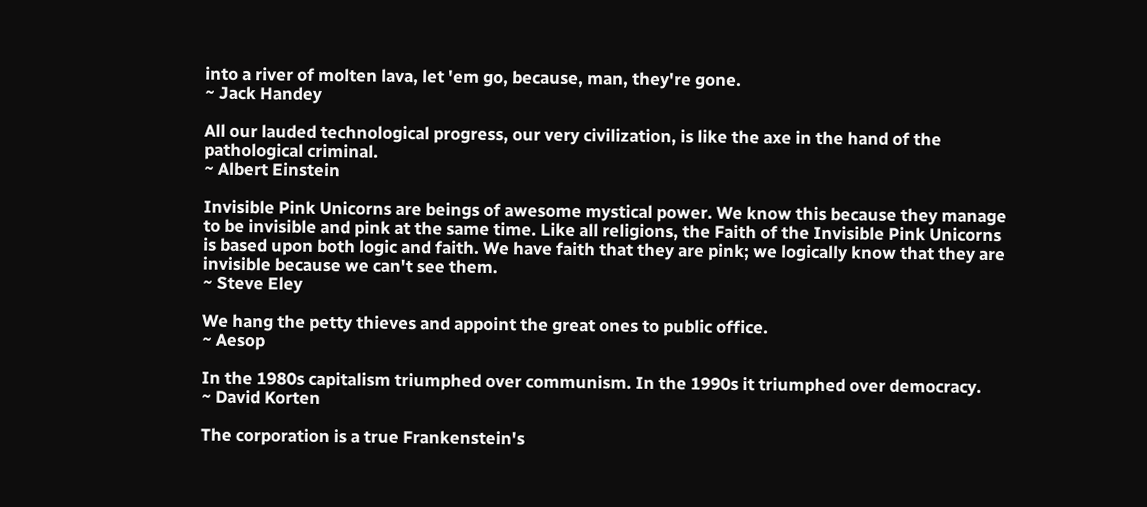into a river of molten lava, let 'em go, because, man, they're gone.
~ Jack Handey

All our lauded technological progress, our very civilization, is like the axe in the hand of the pathological criminal.
~ Albert Einstein

Invisible Pink Unicorns are beings of awesome mystical power. We know this because they manage to be invisible and pink at the same time. Like all religions, the Faith of the Invisible Pink Unicorns is based upon both logic and faith. We have faith that they are pink; we logically know that they are invisible because we can't see them.
~ Steve Eley

We hang the petty thieves and appoint the great ones to public office.
~ Aesop

In the 1980s capitalism triumphed over communism. In the 1990s it triumphed over democracy.
~ David Korten

The corporation is a true Frankenstein's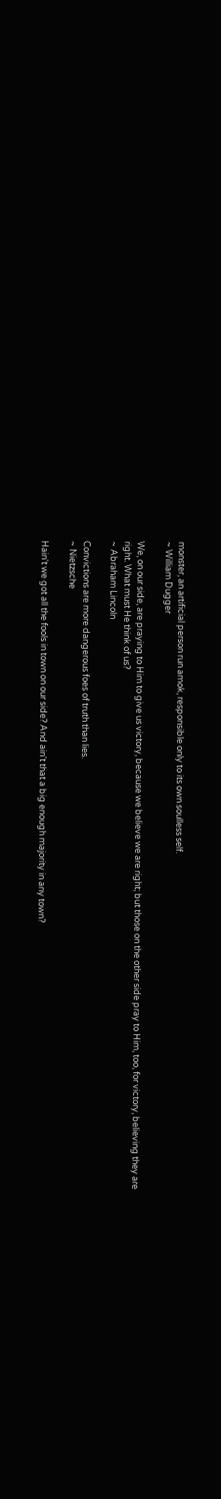monster, an artificial person run amok, responsible only to its own soulless self.
~ William Dugger

We, on our side, are praying to Him to give us victory, because we believe we are right; but those on the other side pray to Him, too, for victory, believing they are right. What must He think of us?
~ Abraham Lincoln

Convictions are more dangerous foes of truth than lies.
~ Nietzsche

Hain't we got all the fools in town on our side? And ain't that a big enough majority in any town?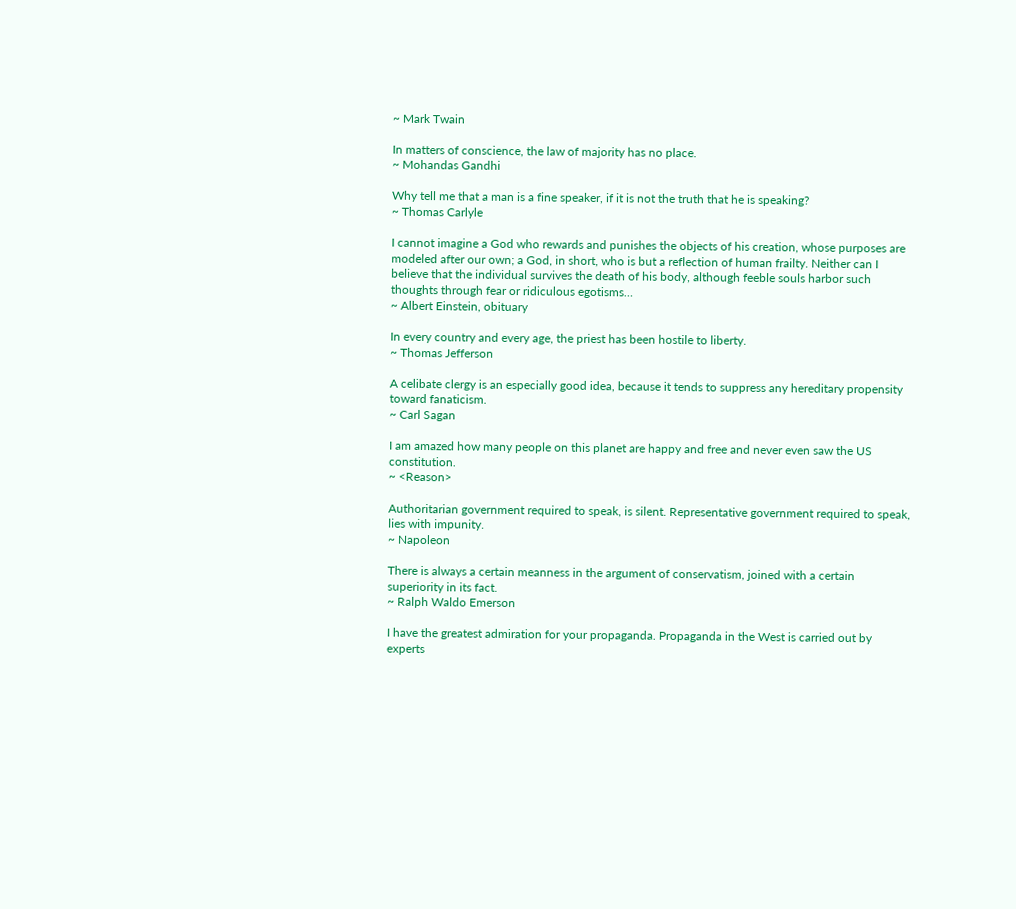~ Mark Twain

In matters of conscience, the law of majority has no place.
~ Mohandas Gandhi

Why tell me that a man is a fine speaker, if it is not the truth that he is speaking?
~ Thomas Carlyle

I cannot imagine a God who rewards and punishes the objects of his creation, whose purposes are modeled after our own; a God, in short, who is but a reflection of human frailty. Neither can I believe that the individual survives the death of his body, although feeble souls harbor such thoughts through fear or ridiculous egotisms…
~ Albert Einstein, obituary

In every country and every age, the priest has been hostile to liberty.
~ Thomas Jefferson

A celibate clergy is an especially good idea, because it tends to suppress any hereditary propensity toward fanaticism.
~ Carl Sagan

I am amazed how many people on this planet are happy and free and never even saw the US constitution.
~ <Reason>

Authoritarian government required to speak, is silent. Representative government required to speak, lies with impunity.
~ Napoleon

There is always a certain meanness in the argument of conservatism, joined with a certain superiority in its fact.
~ Ralph Waldo Emerson

I have the greatest admiration for your propaganda. Propaganda in the West is carried out by experts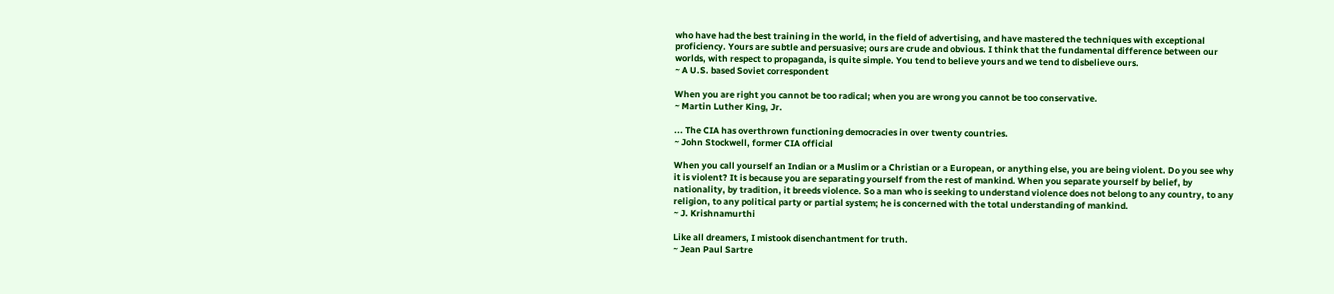who have had the best training in the world, in the field of advertising, and have mastered the techniques with exceptional proficiency. Yours are subtle and persuasive; ours are crude and obvious. I think that the fundamental difference between our worlds, with respect to propaganda, is quite simple. You tend to believe yours and we tend to disbelieve ours.
~ A U.S. based Soviet correspondent

When you are right you cannot be too radical; when you are wrong you cannot be too conservative.
~ Martin Luther King, Jr.

... The CIA has overthrown functioning democracies in over twenty countries.
~ John Stockwell, former CIA official

When you call yourself an Indian or a Muslim or a Christian or a European, or anything else, you are being violent. Do you see why it is violent? It is because you are separating yourself from the rest of mankind. When you separate yourself by belief, by nationality, by tradition, it breeds violence. So a man who is seeking to understand violence does not belong to any country, to any religion, to any political party or partial system; he is concerned with the total understanding of mankind.
~ J. Krishnamurthi

Like all dreamers, I mistook disenchantment for truth.
~ Jean Paul Sartre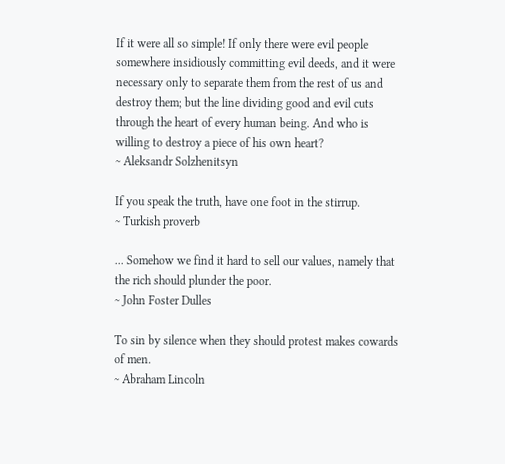If it were all so simple! If only there were evil people somewhere insidiously committing evil deeds, and it were necessary only to separate them from the rest of us and destroy them; but the line dividing good and evil cuts through the heart of every human being. And who is willing to destroy a piece of his own heart?
~ Aleksandr Solzhenitsyn

If you speak the truth, have one foot in the stirrup.
~ Turkish proverb

... Somehow we find it hard to sell our values, namely that the rich should plunder the poor.
~ John Foster Dulles

To sin by silence when they should protest makes cowards of men.
~ Abraham Lincoln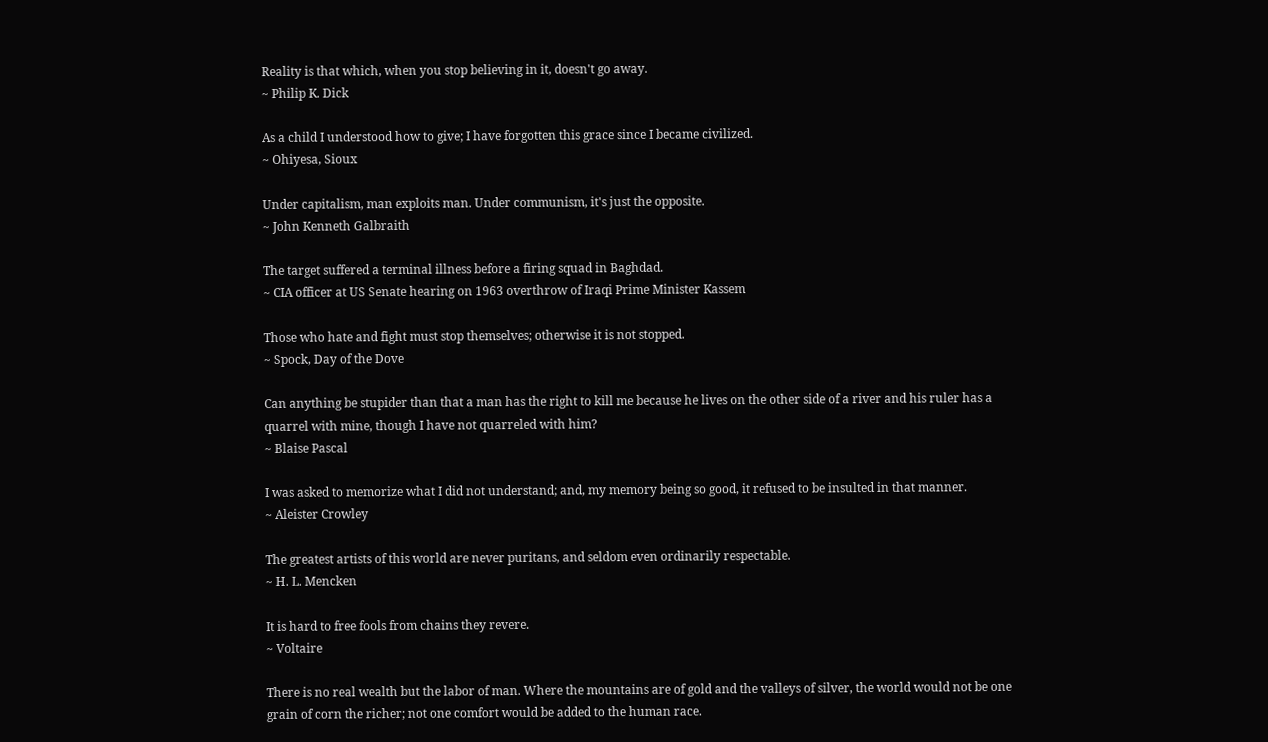Reality is that which, when you stop believing in it, doesn't go away.
~ Philip K. Dick

As a child I understood how to give; I have forgotten this grace since I became civilized.
~ Ohiyesa, Sioux

Under capitalism, man exploits man. Under communism, it's just the opposite.
~ John Kenneth Galbraith

The target suffered a terminal illness before a firing squad in Baghdad.
~ CIA officer at US Senate hearing on 1963 overthrow of Iraqi Prime Minister Kassem

Those who hate and fight must stop themselves; otherwise it is not stopped.
~ Spock, Day of the Dove

Can anything be stupider than that a man has the right to kill me because he lives on the other side of a river and his ruler has a quarrel with mine, though I have not quarreled with him?
~ Blaise Pascal

I was asked to memorize what I did not understand; and, my memory being so good, it refused to be insulted in that manner.
~ Aleister Crowley

The greatest artists of this world are never puritans, and seldom even ordinarily respectable.
~ H. L. Mencken

It is hard to free fools from chains they revere.
~ Voltaire

There is no real wealth but the labor of man. Where the mountains are of gold and the valleys of silver, the world would not be one grain of corn the richer; not one comfort would be added to the human race.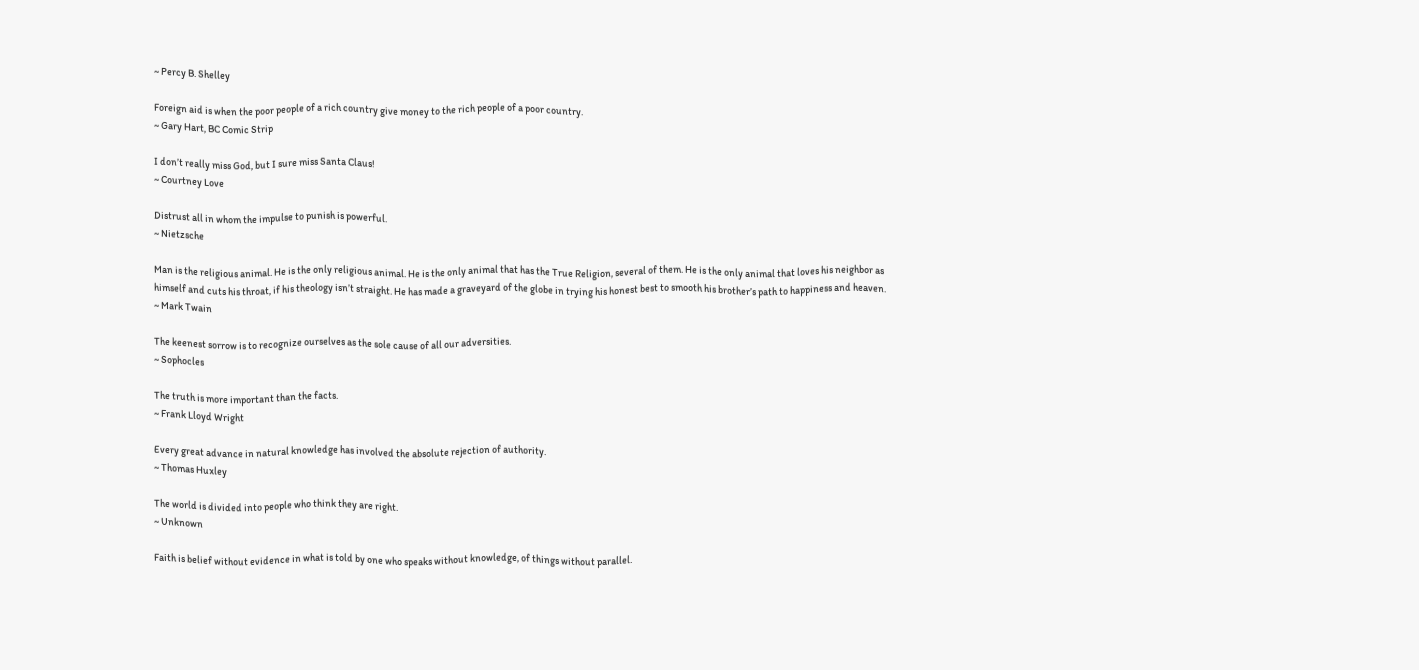~ Percy B. Shelley

Foreign aid is when the poor people of a rich country give money to the rich people of a poor country.
~ Gary Hart, BC Comic Strip

I don’t really miss God, but I sure miss Santa Claus!
~ Courtney Love

Distrust all in whom the impulse to punish is powerful.
~ Nietzsche

Man is the religious animal. He is the only religious animal. He is the only animal that has the True Religion, several of them. He is the only animal that loves his neighbor as himself and cuts his throat, if his theology isn’t straight. He has made a graveyard of the globe in trying his honest best to smooth his brother’s path to happiness and heaven.
~ Mark Twain

The keenest sorrow is to recognize ourselves as the sole cause of all our adversities.
~ Sophocles

The truth is more important than the facts.
~ Frank Lloyd Wright

Every great advance in natural knowledge has involved the absolute rejection of authority.
~ Thomas Huxley

The world is divided into people who think they are right.
~ Unknown

Faith is belief without evidence in what is told by one who speaks without knowledge, of things without parallel.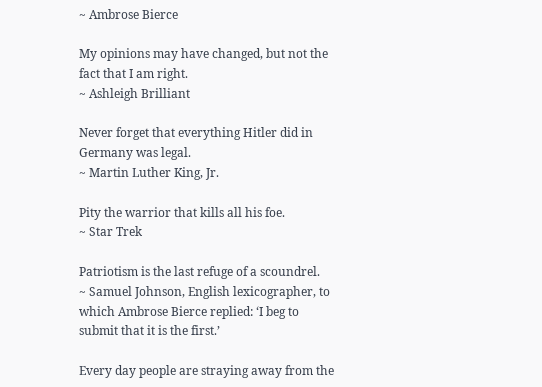~ Ambrose Bierce

My opinions may have changed, but not the fact that I am right.
~ Ashleigh Brilliant

Never forget that everything Hitler did in Germany was legal.
~ Martin Luther King, Jr.

Pity the warrior that kills all his foe.
~ Star Trek

Patriotism is the last refuge of a scoundrel.
~ Samuel Johnson, English lexicographer, to which Ambrose Bierce replied: ‘I beg to submit that it is the first.’

Every day people are straying away from the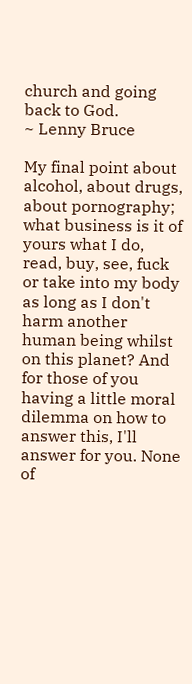church and going back to God.
~ Lenny Bruce

My final point about alcohol, about drugs, about pornography; what business is it of yours what I do, read, buy, see, fuck or take into my body as long as I don't harm another human being whilst on this planet? And for those of you having a little moral dilemma on how to answer this, I'll answer for you. None of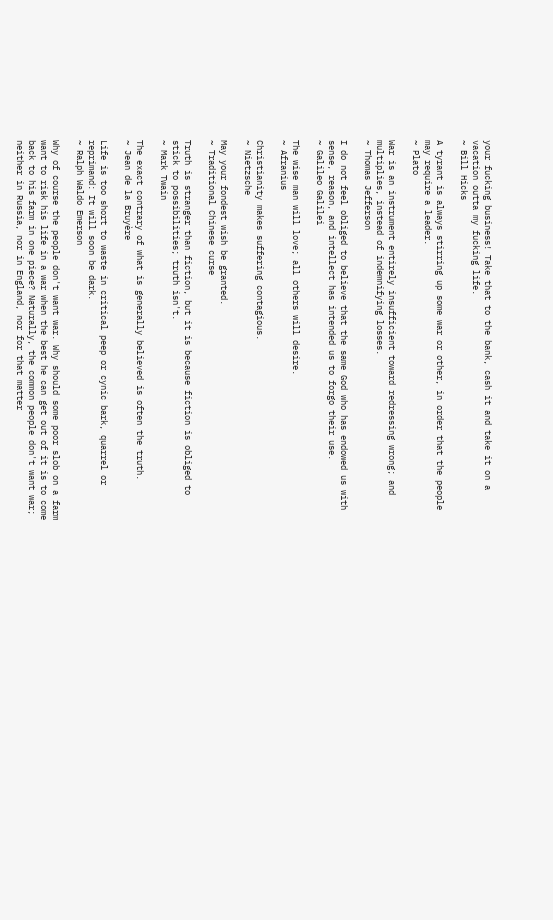your fucking business! Take that to the bank, cash it and take it on a vacation outta my fucking life.
~ Bill Hicks

A tyrant is always stirring up some war or other, in order that the people may require a leader.
~ Plato

War is an instrument entirely insufficient toward redressing wrong; and multiplies, instead of indemnifying losses.
~ Thomas Jefferson

I do not feel obliged to believe that the same God who has endowed us with sense, reason, and intellect has intended us to forgo their use.
~ Galileo Galilei

The wise man will love; all others will desire.
~ Afranius

Christianity makes suffering contagious.
~ Nietzsche

May your fondest wish be granted.
~ Traditional Chinese curse

Truth is stranger than fiction, but it is because fiction is obliged to stick to possibilities; truth isn't.
~ Mark Twain

The exact contrary of what is generally believed is often the truth.
~ Jean de la Bruyère

Life is too short to waste in critical peep or cynic bark, quarrel or reprimand: It will soon be dark.
~ Ralph Waldo Emerson

Why of course the people don't want war. Why should some poor slob on a farm want to risk his life in a war when the best he can get out of it is to come back to his farm in one piece? Naturally, the common people don't want war; neither in Russia, nor in England, nor for that matter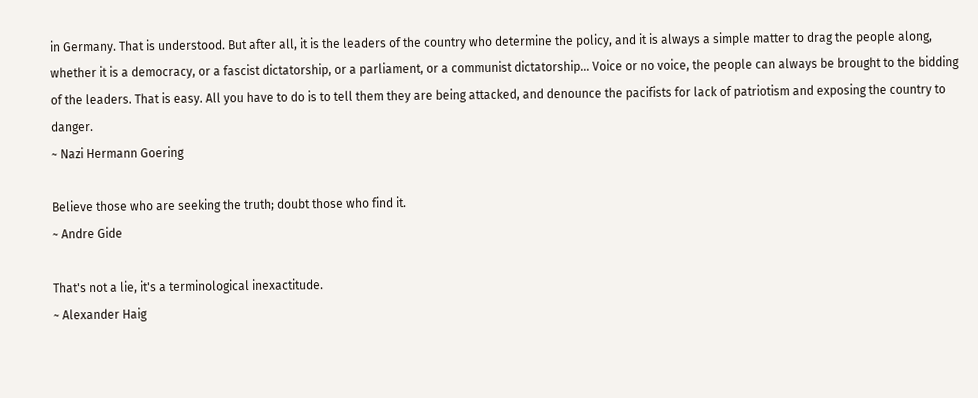in Germany. That is understood. But after all, it is the leaders of the country who determine the policy, and it is always a simple matter to drag the people along, whether it is a democracy, or a fascist dictatorship, or a parliament, or a communist dictatorship... Voice or no voice, the people can always be brought to the bidding of the leaders. That is easy. All you have to do is to tell them they are being attacked, and denounce the pacifists for lack of patriotism and exposing the country to danger.
~ Nazi Hermann Goering

Believe those who are seeking the truth; doubt those who find it.
~ Andre Gide

That's not a lie, it's a terminological inexactitude.
~ Alexander Haig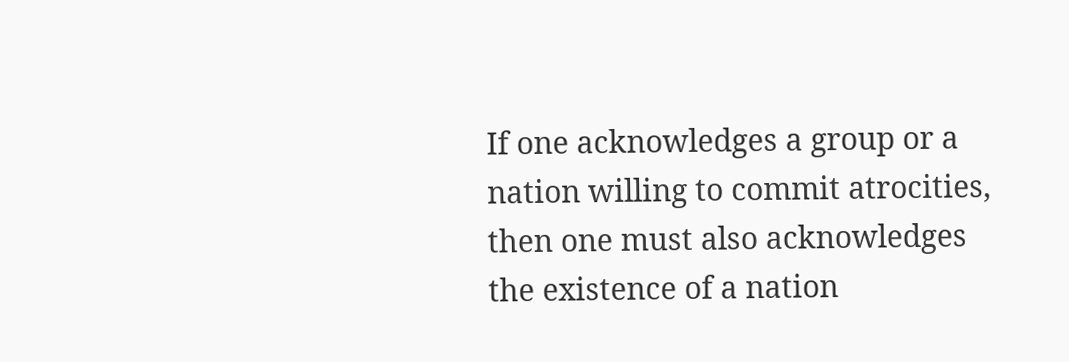If one acknowledges a group or a nation willing to commit atrocities, then one must also acknowledges the existence of a nation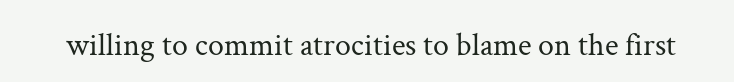willing to commit atrocities to blame on the first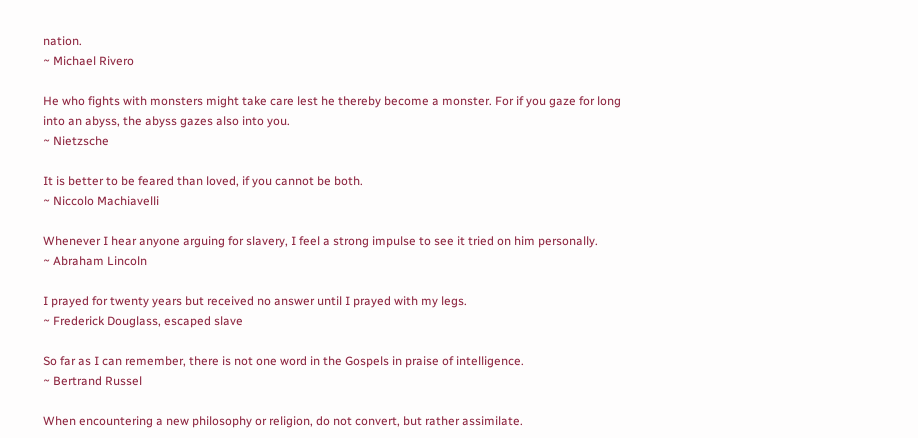nation.
~ Michael Rivero

He who fights with monsters might take care lest he thereby become a monster. For if you gaze for long into an abyss, the abyss gazes also into you.
~ Nietzsche

It is better to be feared than loved, if you cannot be both.
~ Niccolo Machiavelli

Whenever I hear anyone arguing for slavery, I feel a strong impulse to see it tried on him personally.
~ Abraham Lincoln

I prayed for twenty years but received no answer until I prayed with my legs.
~ Frederick Douglass, escaped slave

So far as I can remember, there is not one word in the Gospels in praise of intelligence.
~ Bertrand Russel

When encountering a new philosophy or religion, do not convert, but rather assimilate.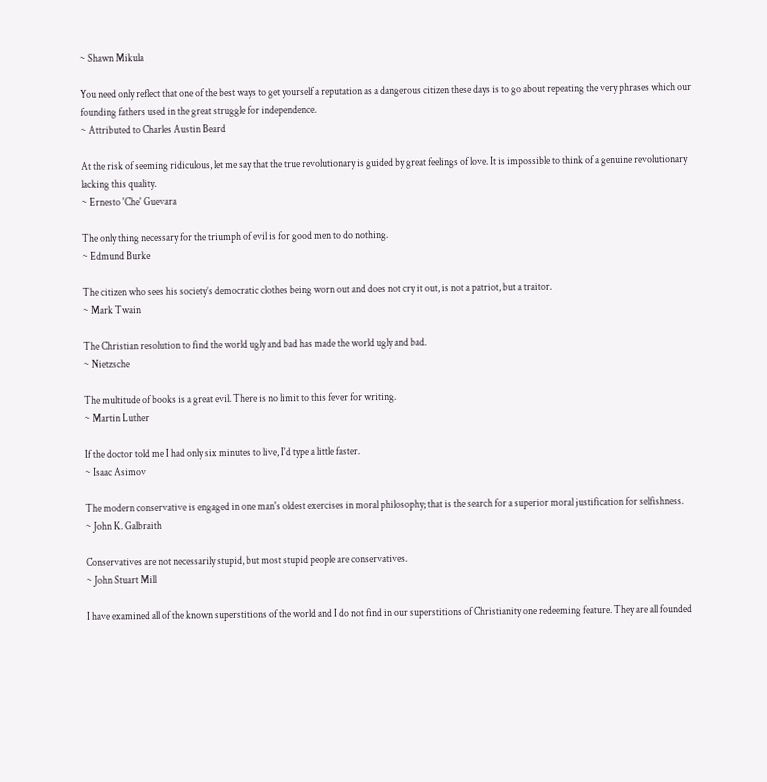~ Shawn Mikula

You need only reflect that one of the best ways to get yourself a reputation as a dangerous citizen these days is to go about repeating the very phrases which our founding fathers used in the great struggle for independence.
~ Attributed to Charles Austin Beard

At the risk of seeming ridiculous, let me say that the true revolutionary is guided by great feelings of love. It is impossible to think of a genuine revolutionary lacking this quality.
~ Ernesto 'Che' Guevara

The only thing necessary for the triumph of evil is for good men to do nothing.
~ Edmund Burke

The citizen who sees his society’s democratic clothes being worn out and does not cry it out, is not a patriot, but a traitor.
~ Mark Twain

The Christian resolution to find the world ugly and bad has made the world ugly and bad.
~ Nietzsche

The multitude of books is a great evil. There is no limit to this fever for writing.
~ Martin Luther

If the doctor told me I had only six minutes to live, I'd type a little faster.
~ Isaac Asimov

The modern conservative is engaged in one man's oldest exercises in moral philosophy; that is the search for a superior moral justification for selfishness.
~ John K. Galbraith

Conservatives are not necessarily stupid, but most stupid people are conservatives.
~ John Stuart Mill

I have examined all of the known superstitions of the world and I do not find in our superstitions of Christianity one redeeming feature. They are all founded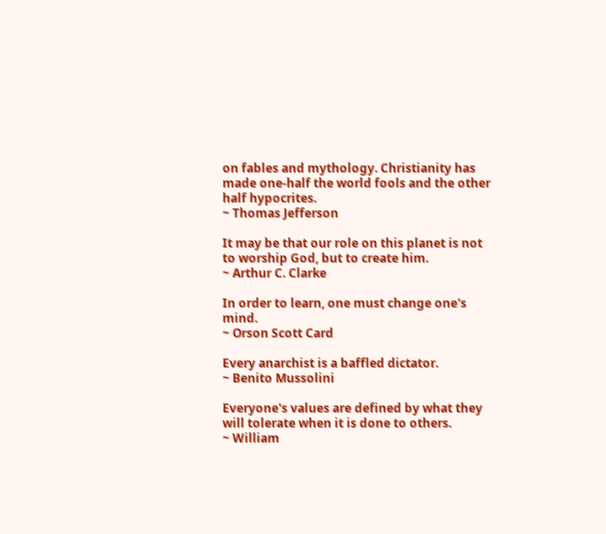on fables and mythology. Christianity has made one-half the world fools and the other half hypocrites.
~ Thomas Jefferson

It may be that our role on this planet is not to worship God, but to create him.
~ Arthur C. Clarke

In order to learn, one must change one's mind.
~ Orson Scott Card

Every anarchist is a baffled dictator.
~ Benito Mussolini

Everyone's values are defined by what they will tolerate when it is done to others.
~ William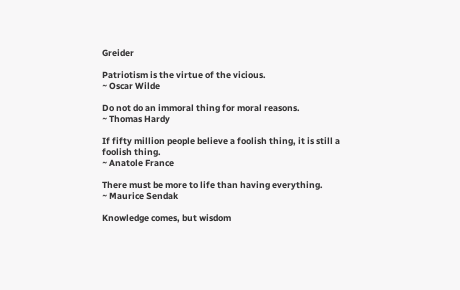Greider

Patriotism is the virtue of the vicious.
~ Oscar Wilde

Do not do an immoral thing for moral reasons.
~ Thomas Hardy

If fifty million people believe a foolish thing, it is still a foolish thing.
~ Anatole France

There must be more to life than having everything.
~ Maurice Sendak

Knowledge comes, but wisdom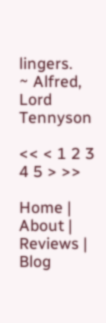lingers.
~ Alfred, Lord Tennyson

<< < 1 2 3 4 5 > >>

Home | About | Reviews | Blog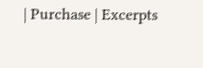| Purchase | Excerpts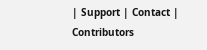| Support | Contact | Contributors